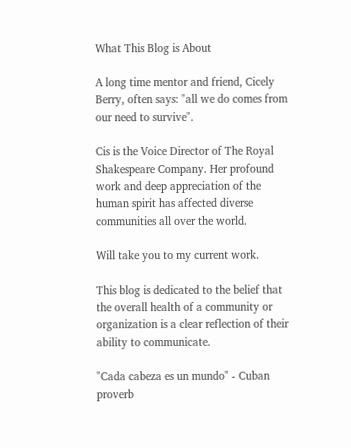What This Blog is About

A long time mentor and friend, Cicely Berry, often says: "all we do comes from our need to survive".

Cis is the Voice Director of The Royal Shakespeare Company. Her profound work and deep appreciation of the human spirit has affected diverse communities all over the world.

Will take you to my current work.

This blog is dedicated to the belief that the overall health of a community or organization is a clear reflection of their ability to communicate.

"Cada cabeza es un mundo" - Cuban proverb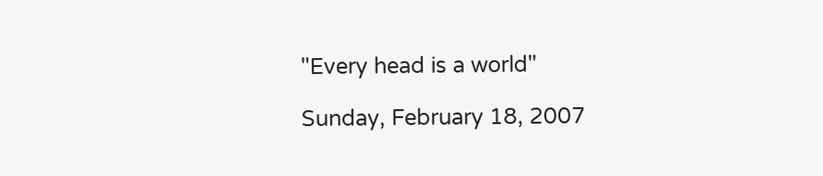"Every head is a world"

Sunday, February 18, 2007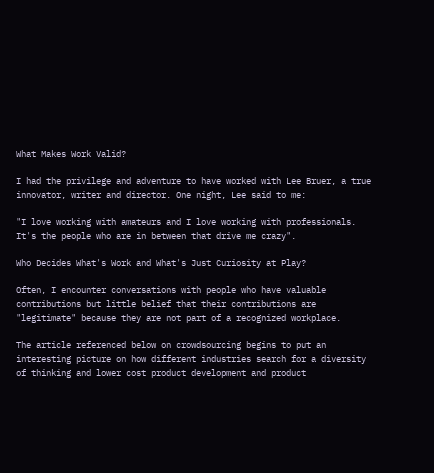What Makes Work Valid?

I had the privilege and adventure to have worked with Lee Bruer, a true innovator, writer and director. One night, Lee said to me:

"I love working with amateurs and I love working with professionals. It's the people who are in between that drive me crazy".

Who Decides What's Work and What's Just Curiosity at Play?

Often, I encounter conversations with people who have valuable contributions but little belief that their contributions are "legitimate" because they are not part of a recognized workplace.

The article referenced below on crowdsourcing begins to put an interesting picture on how different industries search for a diversity of thinking and lower cost product development and product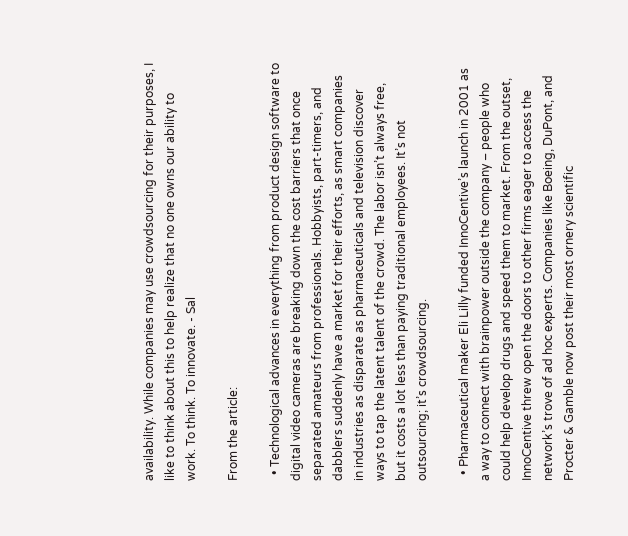availability. While companies may use crowdsourcing for their purposes, I like to think about this to help realize that no one owns our ability to work. To think. To innovate. - Sal

From the article:

  • Technological advances in everything from product design software to digital video cameras are breaking down the cost barriers that once separated amateurs from professionals. Hobbyists, part-timers, and dabblers suddenly have a market for their efforts, as smart companies in industries as disparate as pharmaceuticals and television discover ways to tap the latent talent of the crowd. The labor isn’t always free, but it costs a lot less than paying traditional employees. It’s not outsourcing; it’s crowdsourcing.

  • Pharmaceutical maker Eli Lilly funded InnoCentive’s launch in 2001 as a way to connect with brainpower outside the company – people who could help develop drugs and speed them to market. From the outset, InnoCentive threw open the doors to other firms eager to access the network’s trove of ad hoc experts. Companies like Boeing, DuPont, and Procter & Gamble now post their most ornery scientific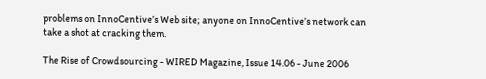problems on InnoCentive’s Web site; anyone on InnoCentive’s network can take a shot at cracking them.

The Rise of Crowdsourcing - WIRED Magazine, Issue 14.06 - June 2006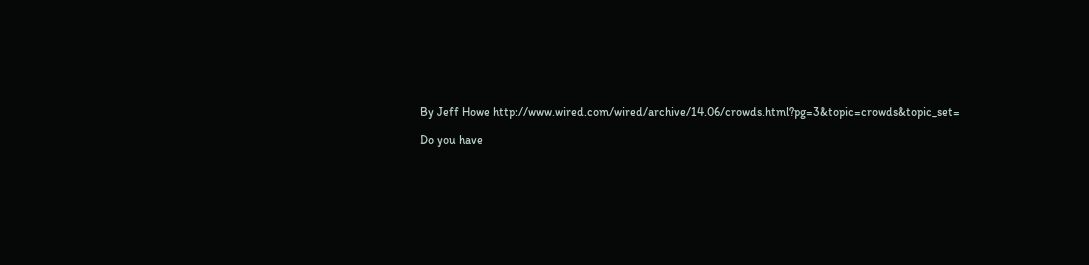By Jeff Howe http://www.wired.com/wired/archive/14.06/crowds.html?pg=3&topic=crowds&topic_set=

Do you have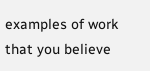examples of work that you believe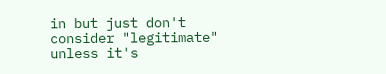in but just don't consider "legitimate" unless it's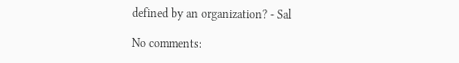defined by an organization? - Sal

No comments: